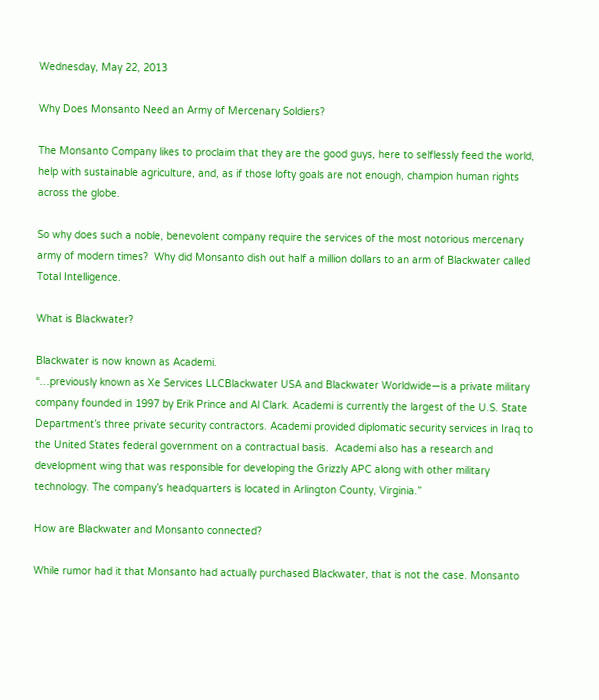Wednesday, May 22, 2013

Why Does Monsanto Need an Army of Mercenary Soldiers?

The Monsanto Company likes to proclaim that they are the good guys, here to selflessly feed the world, help with sustainable agriculture, and, as if those lofty goals are not enough, champion human rights across the globe.

So why does such a noble, benevolent company require the services of the most notorious mercenary army of modern times?  Why did Monsanto dish out half a million dollars to an arm of Blackwater called Total Intelligence.

What is Blackwater?

Blackwater is now known as Academi.
“…previously known as Xe Services LLCBlackwater USA and Blackwater Worldwide—is a private military company founded in 1997 by Erik Prince and Al Clark. Academi is currently the largest of the U.S. State Department’s three private security contractors. Academi provided diplomatic security services in Iraq to the United States federal government on a contractual basis.  Academi also has a research and development wing that was responsible for developing the Grizzly APC along with other military technology. The company’s headquarters is located in Arlington County, Virginia.”

How are Blackwater and Monsanto connected?

While rumor had it that Monsanto had actually purchased Blackwater, that is not the case. Monsanto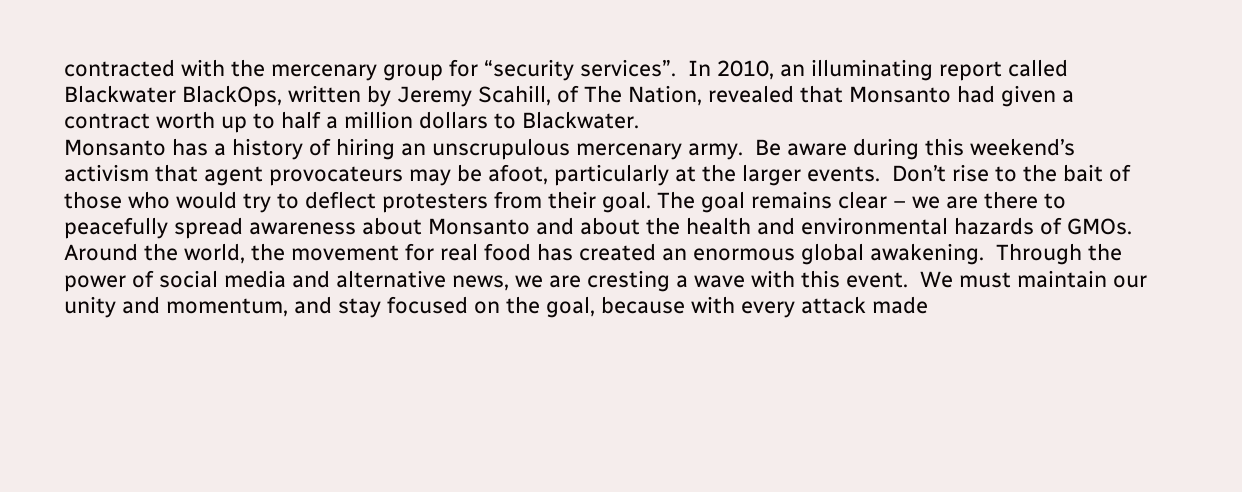contracted with the mercenary group for “security services”.  In 2010, an illuminating report called Blackwater BlackOps, written by Jeremy Scahill, of The Nation, revealed that Monsanto had given a contract worth up to half a million dollars to Blackwater.
Monsanto has a history of hiring an unscrupulous mercenary army.  Be aware during this weekend’s activism that agent provocateurs may be afoot, particularly at the larger events.  Don’t rise to the bait of those who would try to deflect protesters from their goal. The goal remains clear – we are there to peacefully spread awareness about Monsanto and about the health and environmental hazards of GMOs.  Around the world, the movement for real food has created an enormous global awakening.  Through the power of social media and alternative news, we are cresting a wave with this event.  We must maintain our unity and momentum, and stay focused on the goal, because with every attack made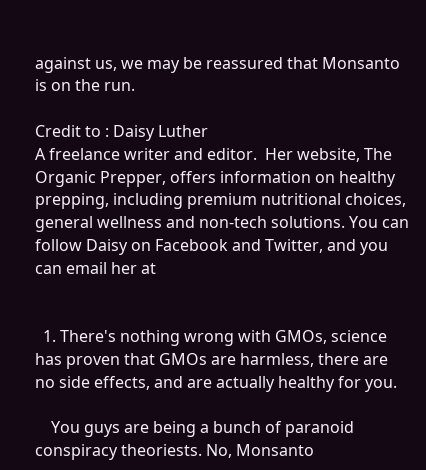against us, we may be reassured that Monsanto is on the run.

Credit to : Daisy Luther
A freelance writer and editor.  Her website, The Organic Prepper, offers information on healthy prepping, including premium nutritional choices, general wellness and non-tech solutions. You can follow Daisy on Facebook and Twitter, and you can email her at


  1. There's nothing wrong with GMOs, science has proven that GMOs are harmless, there are no side effects, and are actually healthy for you.

    You guys are being a bunch of paranoid conspiracy theoriests. No, Monsanto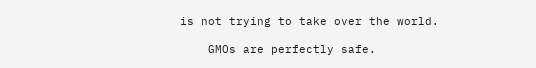is not trying to take over the world.

    GMOs are perfectly safe.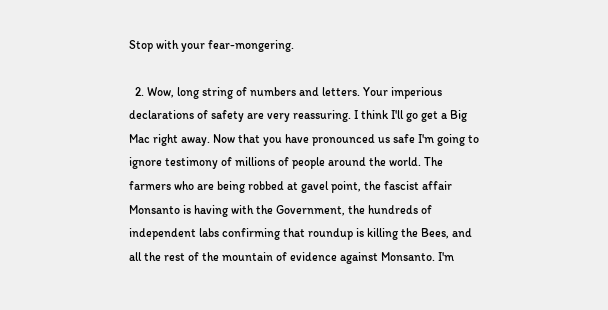Stop with your fear-mongering.

  2. Wow, long string of numbers and letters. Your imperious declarations of safety are very reassuring. I think I'll go get a Big Mac right away. Now that you have pronounced us safe I'm going to ignore testimony of millions of people around the world. The farmers who are being robbed at gavel point, the fascist affair Monsanto is having with the Government, the hundreds of independent labs confirming that roundup is killing the Bees, and all the rest of the mountain of evidence against Monsanto. I'm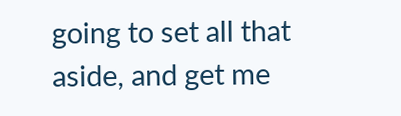going to set all that aside, and get me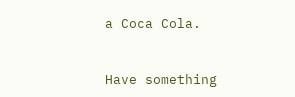a Coca Cola.


Have something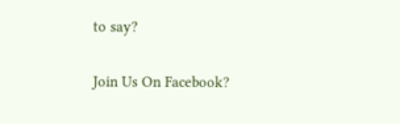to say?

Join Us On Facebook?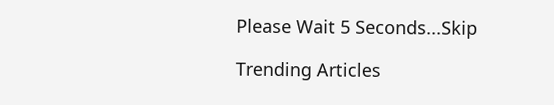Please Wait 5 Seconds...Skip

Trending Articles